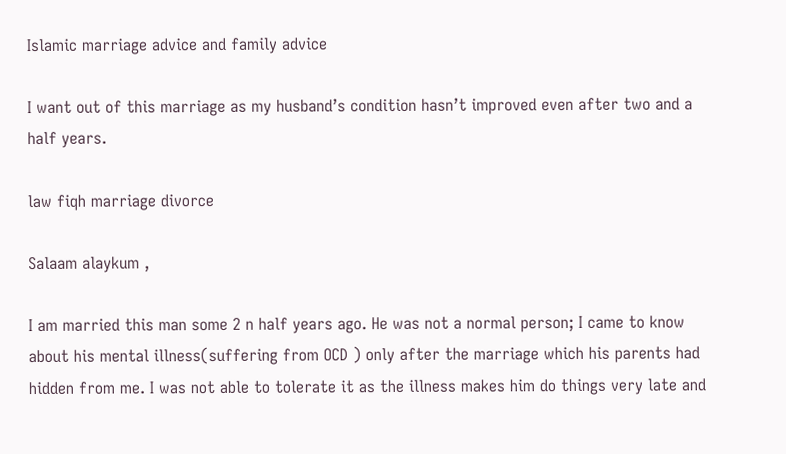Islamic marriage advice and family advice

I want out of this marriage as my husband’s condition hasn’t improved even after two and a half years.

law fiqh marriage divorce

Salaam alaykum ,

I am married this man some 2 n half years ago. He was not a normal person; I came to know about his mental illness(suffering from OCD ) only after the marriage which his parents had hidden from me. I was not able to tolerate it as the illness makes him do things very late and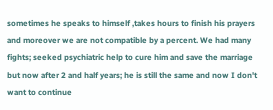sometimes he speaks to himself ,takes hours to finish his prayers and moreover we are not compatible by a percent. We had many fights; seeked psychiatric help to cure him and save the marriage but now after 2 and half years; he is still the same and now I don't want to continue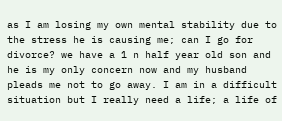as I am losing my own mental stability due to the stress he is causing me; can I go for  divorce? we have a 1 n half year old son and he is my only concern now and my husband pleads me not to go away. I am in a difficult situation but I really need a life; a life of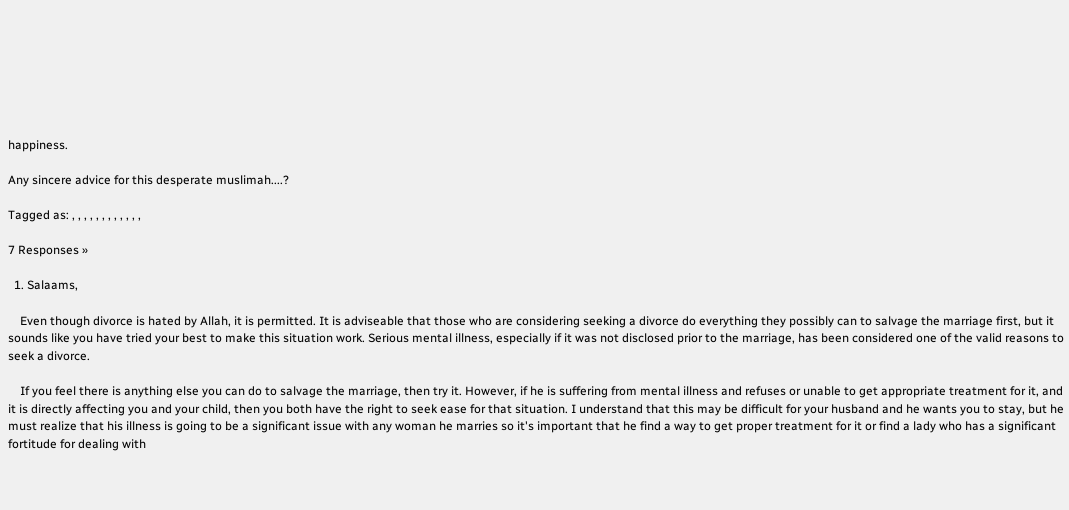happiness.

Any sincere advice for this desperate muslimah....?

Tagged as: , , , , , , , , , , , ,

7 Responses »

  1. Salaams,

    Even though divorce is hated by Allah, it is permitted. It is adviseable that those who are considering seeking a divorce do everything they possibly can to salvage the marriage first, but it sounds like you have tried your best to make this situation work. Serious mental illness, especially if it was not disclosed prior to the marriage, has been considered one of the valid reasons to seek a divorce.

    If you feel there is anything else you can do to salvage the marriage, then try it. However, if he is suffering from mental illness and refuses or unable to get appropriate treatment for it, and it is directly affecting you and your child, then you both have the right to seek ease for that situation. I understand that this may be difficult for your husband and he wants you to stay, but he must realize that his illness is going to be a significant issue with any woman he marries so it's important that he find a way to get proper treatment for it or find a lady who has a significant fortitude for dealing with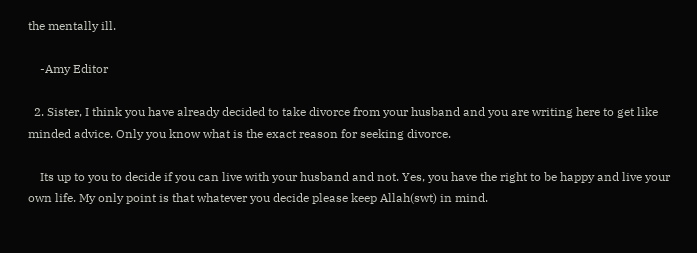the mentally ill.

    -Amy Editor

  2. Sister, I think you have already decided to take divorce from your husband and you are writing here to get like minded advice. Only you know what is the exact reason for seeking divorce.

    Its up to you to decide if you can live with your husband and not. Yes, you have the right to be happy and live your own life. My only point is that whatever you decide please keep Allah(swt) in mind.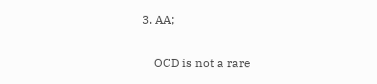3. AA;

    OCD is not a rare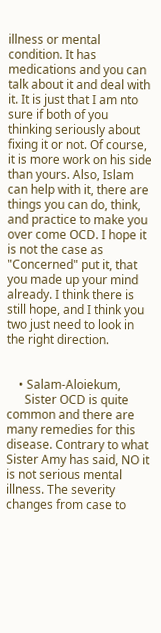illness or mental condition. It has medications and you can talk about it and deal with it. It is just that I am nto sure if both of you thinking seriously about fixing it or not. Of course, it is more work on his side than yours. Also, Islam can help with it, there are things you can do, think, and practice to make you over come OCD. I hope it is not the case as "Concerned" put it, that you made up your mind already. I think there is still hope, and I think you two just need to look in the right direction.


    • Salam-Aloiekum,
      Sister OCD is quite common and there are many remedies for this disease. Contrary to what Sister Amy has said, NO it is not serious mental illness. The severity changes from case to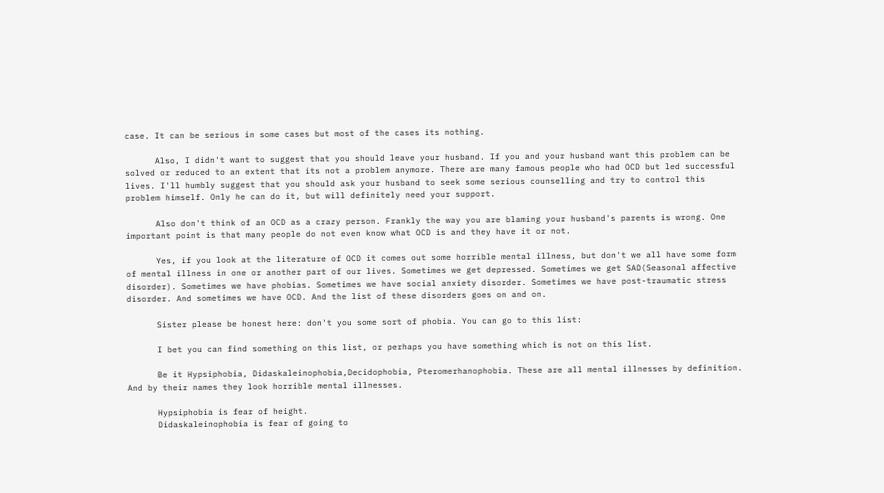case. It can be serious in some cases but most of the cases its nothing.

      Also, I didn't want to suggest that you should leave your husband. If you and your husband want this problem can be solved or reduced to an extent that its not a problem anymore. There are many famous people who had OCD but led successful lives. I'll humbly suggest that you should ask your husband to seek some serious counselling and try to control this problem himself. Only he can do it, but will definitely need your support.

      Also don't think of an OCD as a crazy person. Frankly the way you are blaming your husband's parents is wrong. One important point is that many people do not even know what OCD is and they have it or not.

      Yes, if you look at the literature of OCD it comes out some horrible mental illness, but don't we all have some form of mental illness in one or another part of our lives. Sometimes we get depressed. Sometimes we get SAD(Seasonal affective disorder). Sometimes we have phobias. Sometimes we have social anxiety disorder. Sometimes we have post-traumatic stress disorder. And sometimes we have OCD. And the list of these disorders goes on and on.

      Sister please be honest here: don't you some sort of phobia. You can go to this list:

      I bet you can find something on this list, or perhaps you have something which is not on this list.

      Be it Hypsiphobia, Didaskaleinophobia,Decidophobia, Pteromerhanophobia. These are all mental illnesses by definition. And by their names they look horrible mental illnesses.

      Hypsiphobia is fear of height.
      Didaskaleinophobia is fear of going to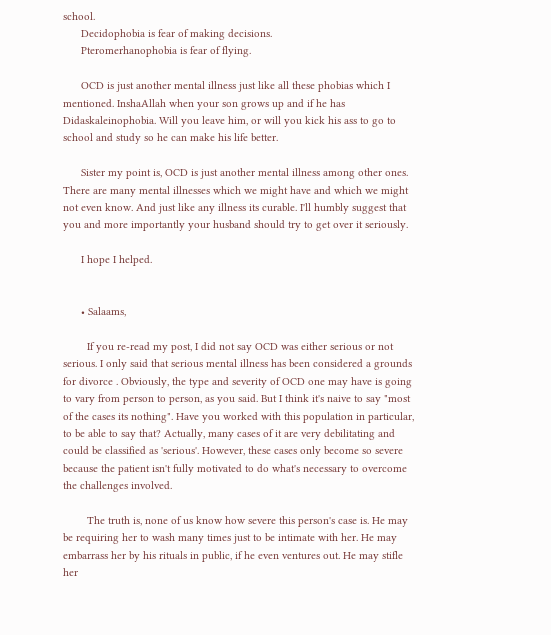school.
      Decidophobia is fear of making decisions.
      Pteromerhanophobia is fear of flying.

      OCD is just another mental illness just like all these phobias which I mentioned. InshaAllah when your son grows up and if he has Didaskaleinophobia. Will you leave him, or will you kick his ass to go to school and study so he can make his life better.

      Sister my point is, OCD is just another mental illness among other ones. There are many mental illnesses which we might have and which we might not even know. And just like any illness its curable. I'll humbly suggest that you and more importantly your husband should try to get over it seriously.

      I hope I helped.


      • Salaams,

        If you re-read my post, I did not say OCD was either serious or not serious. I only said that serious mental illness has been considered a grounds for divorce . Obviously, the type and severity of OCD one may have is going to vary from person to person, as you said. But I think it's naive to say "most of the cases its nothing". Have you worked with this population in particular, to be able to say that? Actually, many cases of it are very debilitating and could be classified as 'serious'. However, these cases only become so severe because the patient isn't fully motivated to do what's necessary to overcome the challenges involved.

        The truth is, none of us know how severe this person's case is. He may be requiring her to wash many times just to be intimate with her. He may embarrass her by his rituals in public, if he even ventures out. He may stifle her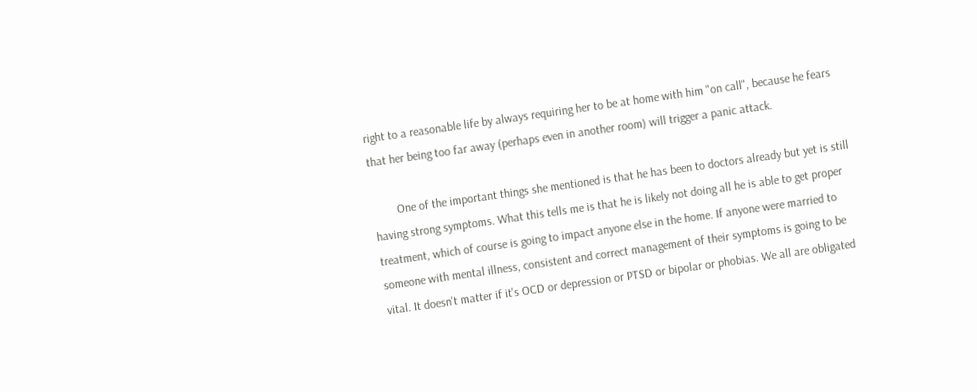right to a reasonable life by always requiring her to be at home with him "on call", because he fears that her being too far away (perhaps even in another room) will trigger a panic attack.

        One of the important things she mentioned is that he has been to doctors already but yet is still having strong symptoms. What this tells me is that he is likely not doing all he is able to get proper treatment, which of course is going to impact anyone else in the home. If anyone were married to someone with mental illness, consistent and correct management of their symptoms is going to be vital. It doesn't matter if it's OCD or depression or PTSD or bipolar or phobias. We all are obligated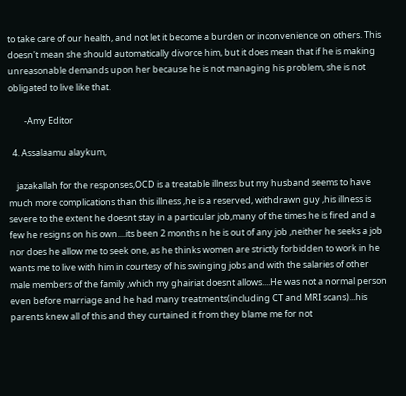to take care of our health, and not let it become a burden or inconvenience on others. This doesn't mean she should automatically divorce him, but it does mean that if he is making unreasonable demands upon her because he is not managing his problem, she is not obligated to live like that.

        -Amy Editor

  4. Assalaamu alaykum,

    jazakallah for the responses,OCD is a treatable illness but my husband seems to have much more complications than this illness ,he is a reserved, withdrawn guy ,his illness is severe to the extent he doesnt stay in a particular job,many of the times he is fired and a few he resigns on his own....its been 2 months n he is out of any job ,neither he seeks a job nor does he allow me to seek one, as he thinks women are strictly forbidden to work in he wants me to live with him in courtesy of his swinging jobs and with the salaries of other male members of the family ,which my ghairiat doesnt allows....He was not a normal person even before marriage and he had many treatments(including CT and MRI scans)...his parents knew all of this and they curtained it from they blame me for not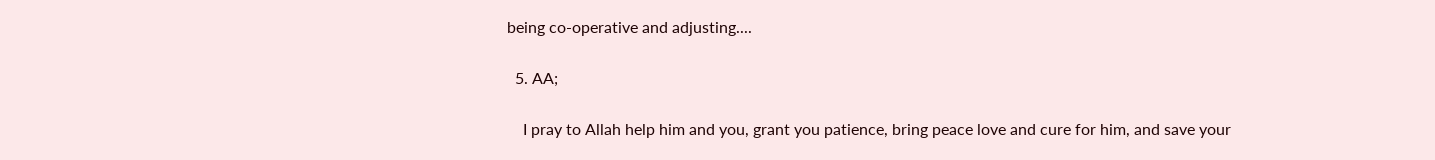being co-operative and adjusting....

  5. AA;

    I pray to Allah help him and you, grant you patience, bring peace love and cure for him, and save your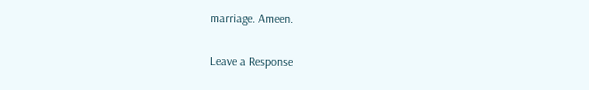marriage. Ameen.


Leave a Response